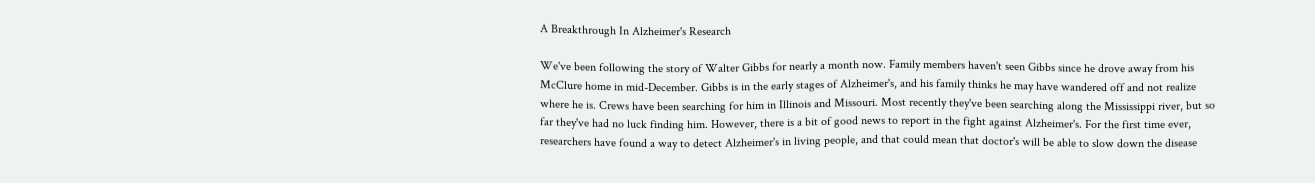A Breakthrough In Alzheimer's Research

We've been following the story of Walter Gibbs for nearly a month now. Family members haven't seen Gibbs since he drove away from his McClure home in mid-December. Gibbs is in the early stages of Alzheimer's, and his family thinks he may have wandered off and not realize where he is. Crews have been searching for him in Illinois and Missouri. Most recently they've been searching along the Mississippi river, but so far they've had no luck finding him. However, there is a bit of good news to report in the fight against Alzheimer's. For the first time ever, researchers have found a way to detect Alzheimer's in living people, and that could mean that doctor's will be able to slow down the disease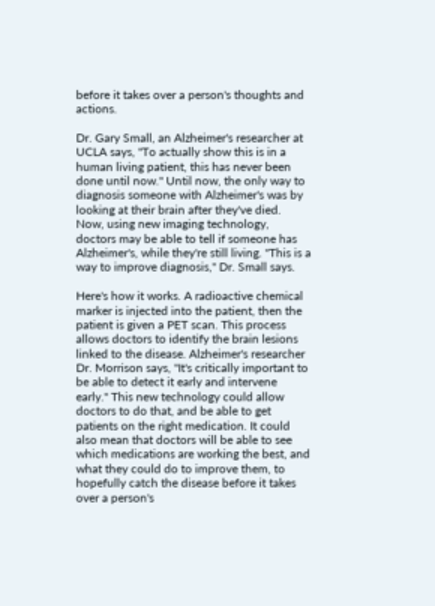before it takes over a person's thoughts and actions.

Dr. Gary Small, an Alzheimer's researcher at UCLA says, "To actually show this is in a human living patient, this has never been done until now." Until now, the only way to diagnosis someone with Alzheimer's was by looking at their brain after they've died. Now, using new imaging technology, doctors may be able to tell if someone has Alzheimer's, while they're still living. "This is a way to improve diagnosis," Dr. Small says.

Here's how it works. A radioactive chemical marker is injected into the patient, then the patient is given a PET scan. This process allows doctors to identify the brain lesions linked to the disease. Alzheimer's researcher Dr. Morrison says, "It's critically important to be able to detect it early and intervene early." This new technology could allow doctors to do that, and be able to get patients on the right medication. It could also mean that doctors will be able to see which medications are working the best, and what they could do to improve them, to hopefully catch the disease before it takes over a person's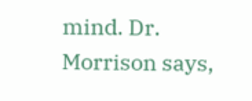mind. Dr. Morrison says,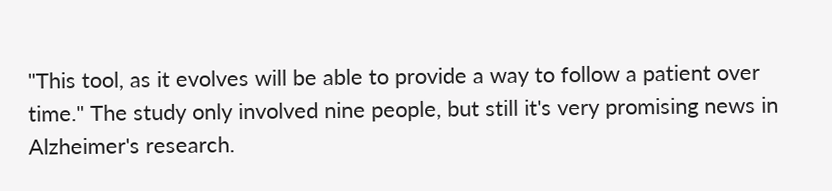"This tool, as it evolves will be able to provide a way to follow a patient over time." The study only involved nine people, but still it's very promising news in Alzheimer's research.